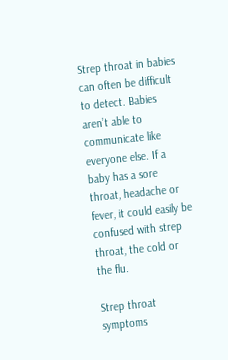Strep throat in babies can often be difficult to detect. Babies aren’t able to communicate like everyone else. If a baby has a sore throat, headache or fever, it could easily be confused with strep throat, the cold or the flu.

Strep throat symptoms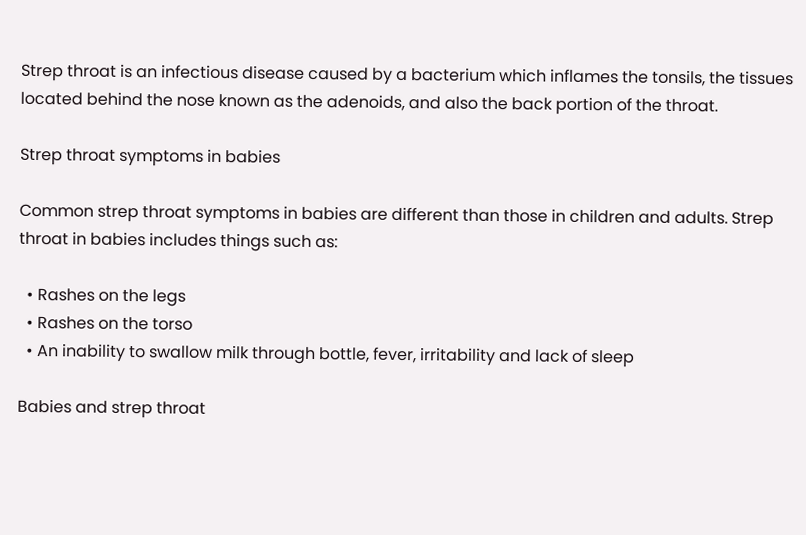Strep throat is an infectious disease caused by a bacterium which inflames the tonsils, the tissues located behind the nose known as the adenoids, and also the back portion of the throat.

Strep throat symptoms in babies

Common strep throat symptoms in babies are different than those in children and adults. Strep throat in babies includes things such as:

  • Rashes on the legs
  • Rashes on the torso
  • An inability to swallow milk through bottle, fever, irritability and lack of sleep

Babies and strep throat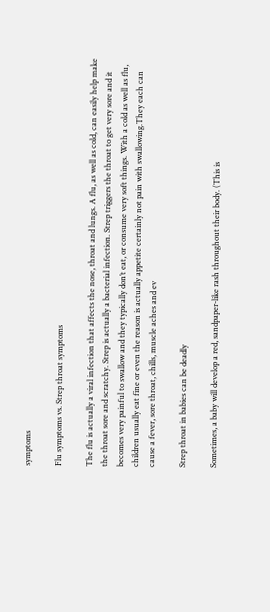symptoms

Flu symptoms vs. Strep throat symptoms

The flu is actually a viral infection that affects the nose, throat and lungs. A flu, as well as cold, can easily help make the throat sore and scratchy. Strep is actually a bacterial infection. Strep triggers the throat to get very sore and it becomes very painful to swallow and they typically don’t eat, or consume very soft things. With a cold as well as flu, children usually eat fine or even the reason is actually appetite certainly not pain with swallowing.They each can cause a fever, sore throat, chills, muscle aches and ev

Strep throat in babies can be deadly

Sometimes, a baby will develop a red, sandpaper-like rash throughout their body. (This is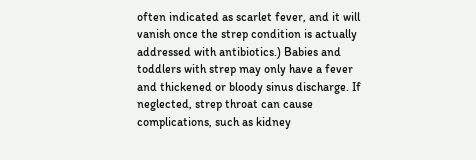often indicated as scarlet fever, and it will vanish once the strep condition is actually addressed with antibiotics.) Babies and toddlers with strep may only have a fever and thickened or bloody sinus discharge. If neglected, strep throat can cause complications, such as kidney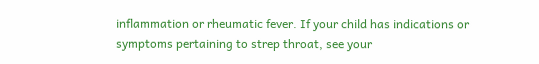inflammation or rheumatic fever. If your child has indications or symptoms pertaining to strep throat, see your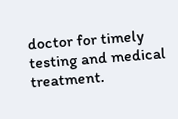doctor for timely testing and medical treatment.